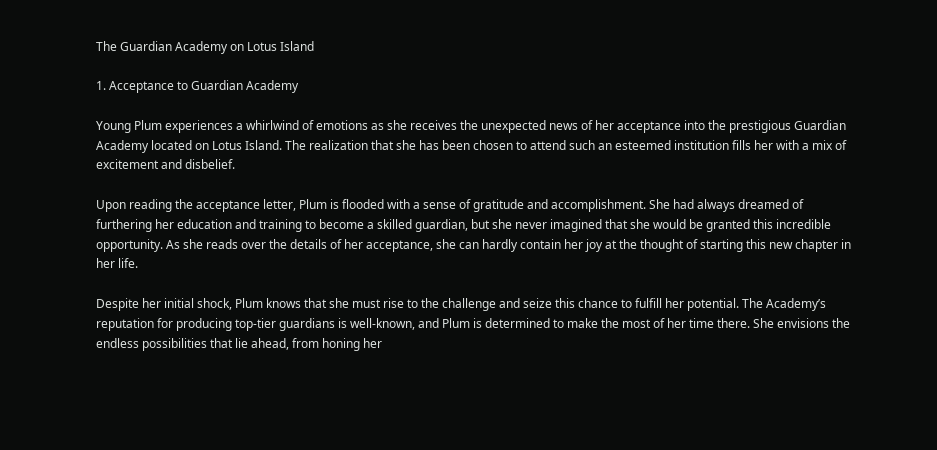The Guardian Academy on Lotus Island

1. Acceptance to Guardian Academy

Young Plum experiences a whirlwind of emotions as she receives the unexpected news of her acceptance into the prestigious Guardian Academy located on Lotus Island. The realization that she has been chosen to attend such an esteemed institution fills her with a mix of excitement and disbelief.

Upon reading the acceptance letter, Plum is flooded with a sense of gratitude and accomplishment. She had always dreamed of furthering her education and training to become a skilled guardian, but she never imagined that she would be granted this incredible opportunity. As she reads over the details of her acceptance, she can hardly contain her joy at the thought of starting this new chapter in her life.

Despite her initial shock, Plum knows that she must rise to the challenge and seize this chance to fulfill her potential. The Academy’s reputation for producing top-tier guardians is well-known, and Plum is determined to make the most of her time there. She envisions the endless possibilities that lie ahead, from honing her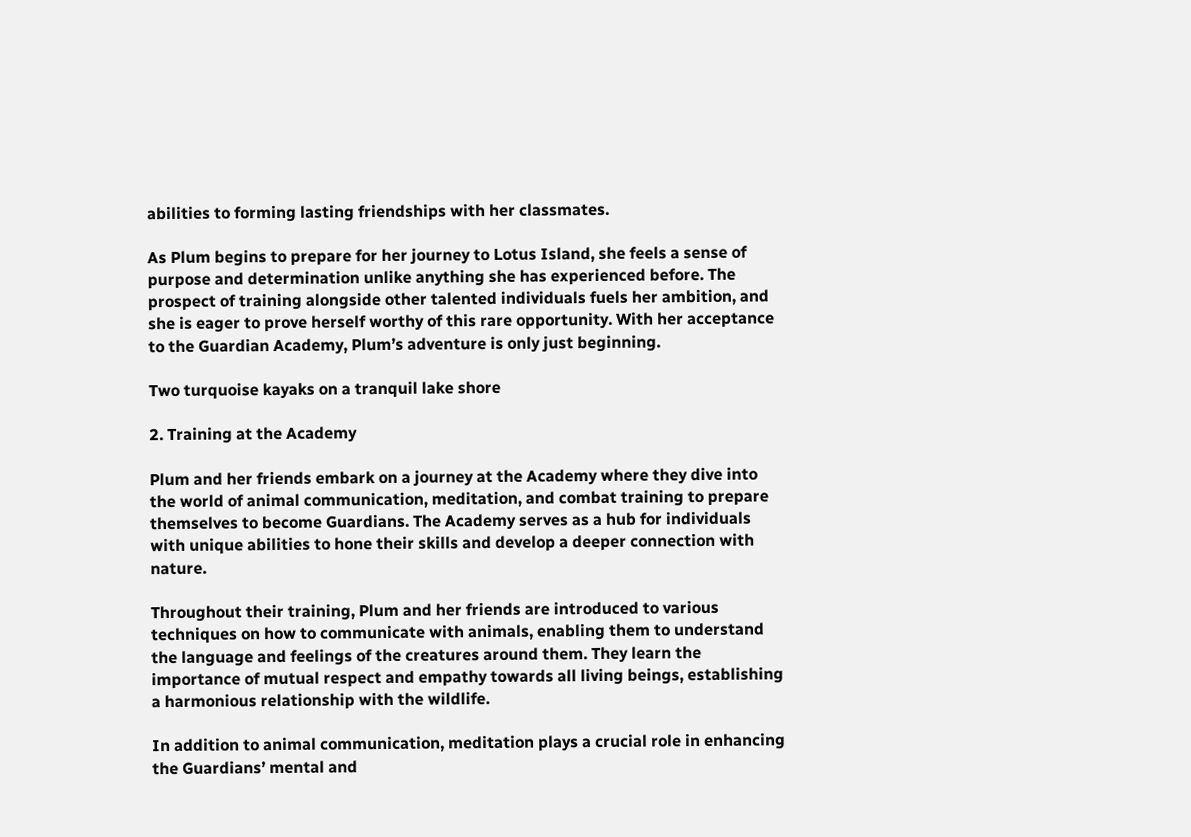abilities to forming lasting friendships with her classmates.

As Plum begins to prepare for her journey to Lotus Island, she feels a sense of purpose and determination unlike anything she has experienced before. The prospect of training alongside other talented individuals fuels her ambition, and she is eager to prove herself worthy of this rare opportunity. With her acceptance to the Guardian Academy, Plum’s adventure is only just beginning.

Two turquoise kayaks on a tranquil lake shore

2. Training at the Academy

Plum and her friends embark on a journey at the Academy where they dive into the world of animal communication, meditation, and combat training to prepare themselves to become Guardians. The Academy serves as a hub for individuals with unique abilities to hone their skills and develop a deeper connection with nature.

Throughout their training, Plum and her friends are introduced to various techniques on how to communicate with animals, enabling them to understand the language and feelings of the creatures around them. They learn the importance of mutual respect and empathy towards all living beings, establishing a harmonious relationship with the wildlife.

In addition to animal communication, meditation plays a crucial role in enhancing the Guardians’ mental and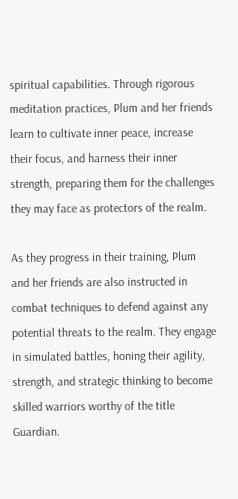spiritual capabilities. Through rigorous meditation practices, Plum and her friends learn to cultivate inner peace, increase their focus, and harness their inner strength, preparing them for the challenges they may face as protectors of the realm.

As they progress in their training, Plum and her friends are also instructed in combat techniques to defend against any potential threats to the realm. They engage in simulated battles, honing their agility, strength, and strategic thinking to become skilled warriors worthy of the title Guardian.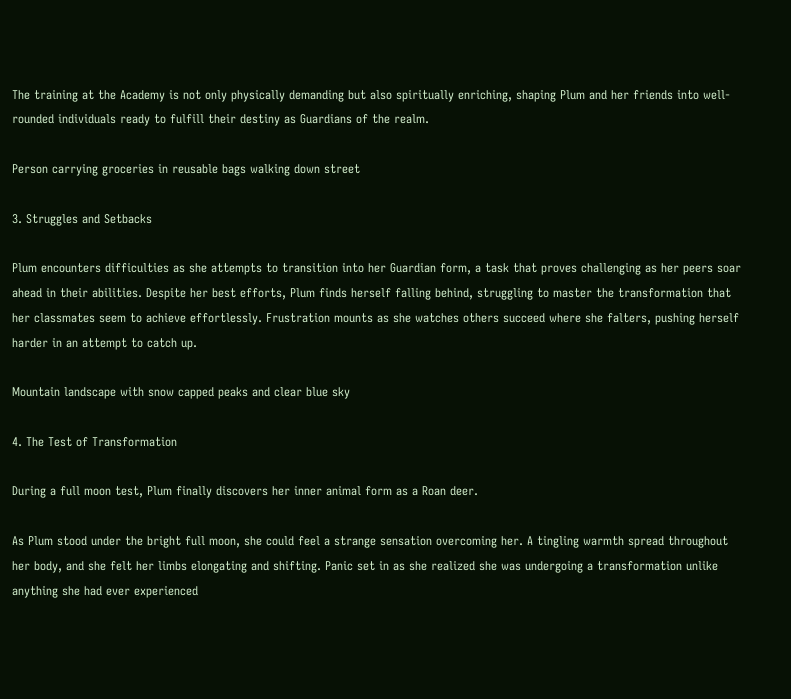The training at the Academy is not only physically demanding but also spiritually enriching, shaping Plum and her friends into well-rounded individuals ready to fulfill their destiny as Guardians of the realm.

Person carrying groceries in reusable bags walking down street

3. Struggles and Setbacks

Plum encounters difficulties as she attempts to transition into her Guardian form, a task that proves challenging as her peers soar ahead in their abilities. Despite her best efforts, Plum finds herself falling behind, struggling to master the transformation that her classmates seem to achieve effortlessly. Frustration mounts as she watches others succeed where she falters, pushing herself harder in an attempt to catch up.

Mountain landscape with snow capped peaks and clear blue sky

4. The Test of Transformation

During a full moon test, Plum finally discovers her inner animal form as a Roan deer.

As Plum stood under the bright full moon, she could feel a strange sensation overcoming her. A tingling warmth spread throughout her body, and she felt her limbs elongating and shifting. Panic set in as she realized she was undergoing a transformation unlike anything she had ever experienced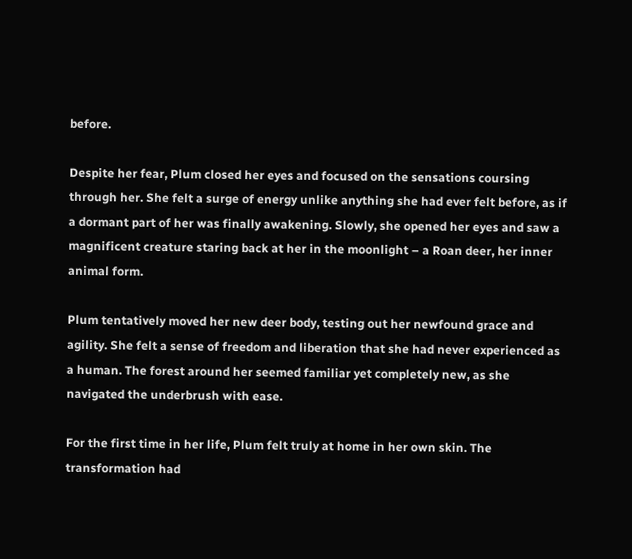before.

Despite her fear, Plum closed her eyes and focused on the sensations coursing through her. She felt a surge of energy unlike anything she had ever felt before, as if a dormant part of her was finally awakening. Slowly, she opened her eyes and saw a magnificent creature staring back at her in the moonlight – a Roan deer, her inner animal form.

Plum tentatively moved her new deer body, testing out her newfound grace and agility. She felt a sense of freedom and liberation that she had never experienced as a human. The forest around her seemed familiar yet completely new, as she navigated the underbrush with ease.

For the first time in her life, Plum felt truly at home in her own skin. The transformation had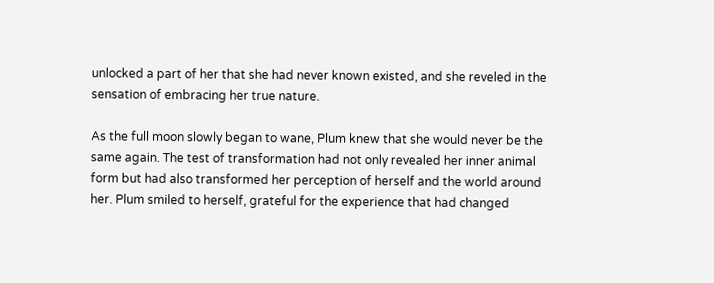unlocked a part of her that she had never known existed, and she reveled in the sensation of embracing her true nature.

As the full moon slowly began to wane, Plum knew that she would never be the same again. The test of transformation had not only revealed her inner animal form but had also transformed her perception of herself and the world around her. Plum smiled to herself, grateful for the experience that had changed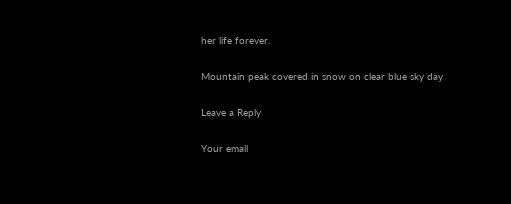her life forever.

Mountain peak covered in snow on clear blue sky day

Leave a Reply

Your email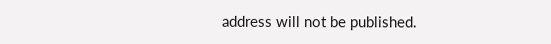address will not be published.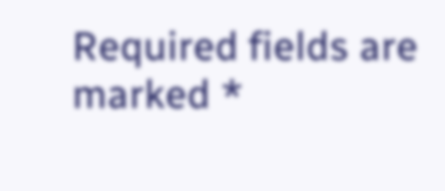Required fields are marked *